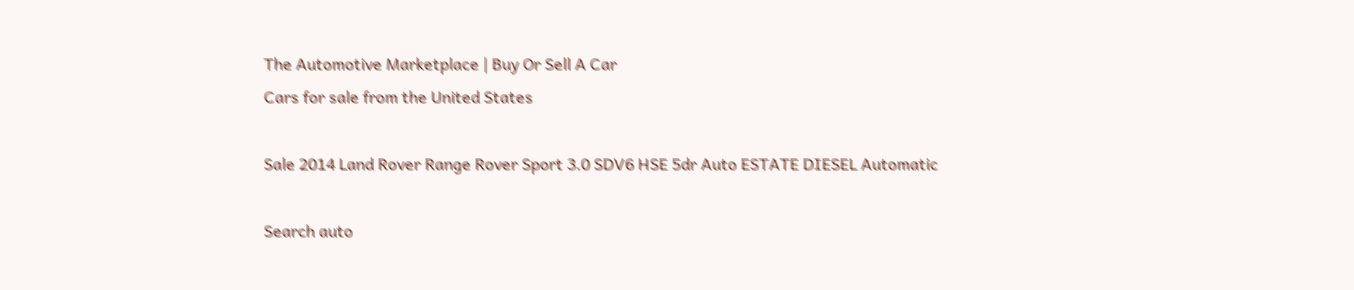The Automotive Marketplace | Buy Or Sell A Car
Cars for sale from the United States

Sale 2014 Land Rover Range Rover Sport 3.0 SDV6 HSE 5dr Auto ESTATE DIESEL Automatic

Search auto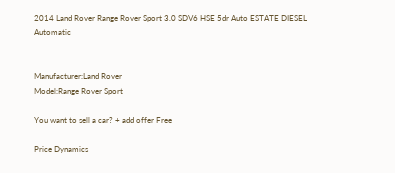2014 Land Rover Range Rover Sport 3.0 SDV6 HSE 5dr Auto ESTATE DIESEL Automatic


Manufacturer:Land Rover
Model:Range Rover Sport

You want to sell a car? + add offer Free

Price Dynamics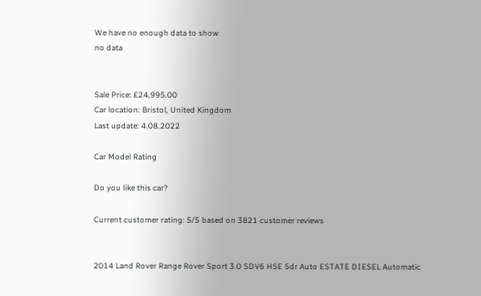We have no enough data to show
no data


Sale Price: £24,995.00
Car location: Bristol, United Kingdom
Last update: 4.08.2022

Car Model Rating

Do you like this car?

Current customer rating: 5/5 based on 3821 customer reviews


2014 Land Rover Range Rover Sport 3.0 SDV6 HSE 5dr Auto ESTATE DIESEL Automatic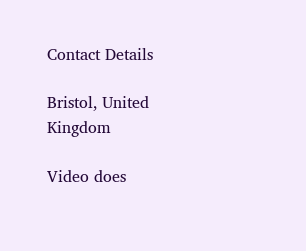Contact Details

Bristol, United Kingdom

Video does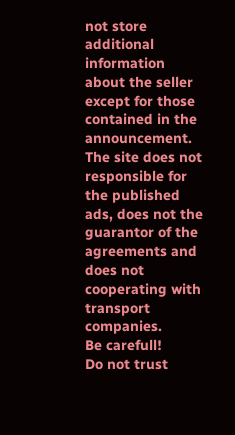not store additional information about the seller except for those contained in the announcement.
The site does not responsible for the published ads, does not the guarantor of the agreements and does not cooperating with transport companies.
Be carefull!
Do not trust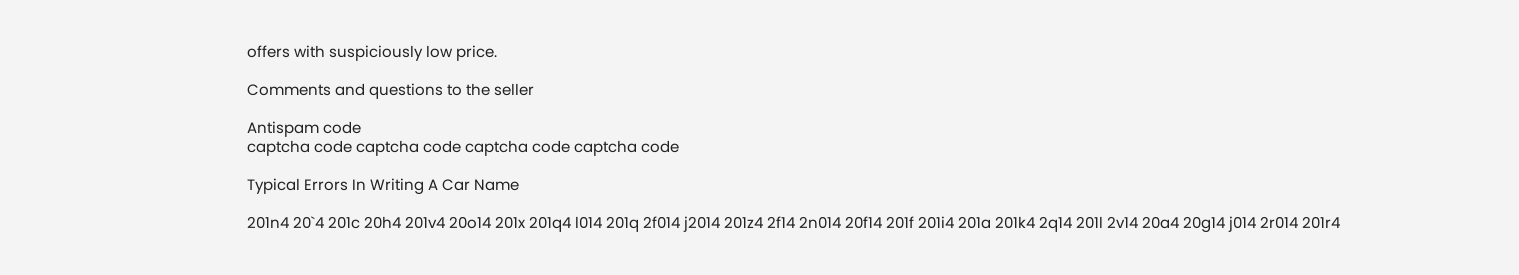offers with suspiciously low price.

Comments and questions to the seller

Antispam code
captcha code captcha code captcha code captcha code

Typical Errors In Writing A Car Name

201n4 20`4 201c 20h4 201v4 20o14 201x 201q4 l014 201q 2f014 j2014 201z4 2f14 2n014 20f14 201f 201i4 201a 201k4 2q14 201l 2v14 20a4 20g14 j014 2r014 201r4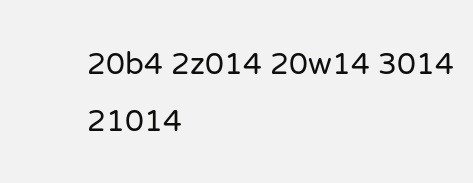20b4 2z014 20w14 3014 21014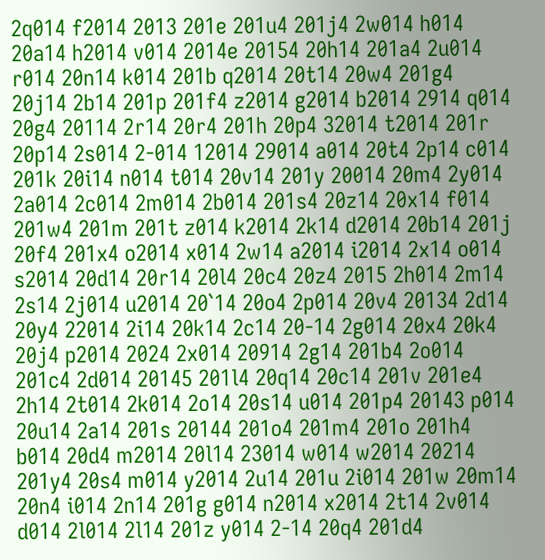2q014 f2014 2013 201e 201u4 201j4 2w014 h014 20a14 h2014 v014 2014e 20154 20h14 201a4 2u014 r014 20n14 k014 201b q2014 20t14 20w4 201g4 20j14 2b14 201p 201f4 z2014 g2014 b2014 2914 q014 20g4 20114 2r14 20r4 201h 20p4 32014 t2014 201r 20p14 2s014 2-014 12014 29014 a014 20t4 2p14 c014 201k 20i14 n014 t014 20v14 201y 20014 20m4 2y014 2a014 2c014 2m014 2b014 201s4 20z14 20x14 f014 201w4 201m 201t z014 k2014 2k14 d2014 20b14 201j 20f4 201x4 o2014 x014 2w14 a2014 i2014 2x14 o014 s2014 20d14 20r14 20l4 20c4 20z4 2015 2h014 2m14 2s14 2j014 u2014 20`14 20o4 2p014 20v4 20134 2d14 20y4 22014 2i14 20k14 2c14 20-14 2g014 20x4 20k4 20j4 p2014 2024 2x014 20914 2g14 201b4 2o014 201c4 2d014 20145 201l4 20q14 20c14 201v 201e4 2h14 2t014 2k014 2o14 20s14 u014 201p4 20143 p014 20u14 2a14 201s 20144 201o4 201m4 201o 201h4 b014 20d4 m2014 20l14 23014 w014 w2014 20214 201y4 20s4 m014 y2014 2u14 201u 2i014 201w 20m14 20n4 i014 2n14 201g g014 n2014 x2014 2t14 2v014 d014 2l014 2l14 201z y014 2-14 20q4 201d4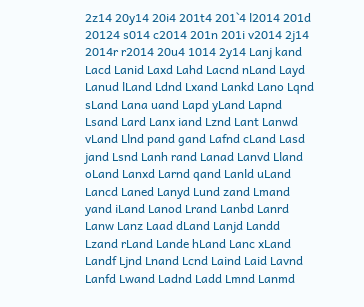2z14 20y14 20i4 201t4 201`4 l2014 201d 20124 s014 c2014 201n 201i v2014 2j14 2014r r2014 20u4 1014 2y14 Lanj kand Lacd Lanid Laxd Lahd Lacnd nLand Layd Lanud lLand Ldnd Lxand Lankd Lano Lqnd sLand Lana uand Lapd yLand Lapnd Lsand Lard Lanx iand Lznd Lant Lanwd vLand Llnd pand gand Lafnd cLand Lasd jand Lsnd Lanh rand Lanad Lanvd Lland oLand Lanxd Larnd qand Lanld uLand Lancd Laned Lanyd Lund zand Lmand yand iLand Lanod Lrand Lanbd Lanrd Lanw Lanz Laad dLand Lanjd Landd Lzand rLand Lande hLand Lanc xLand Landf Ljnd Lnand Lcnd Laind Laid Lavnd Lanfd Lwand Ladnd Ladd Lmnd Lanmd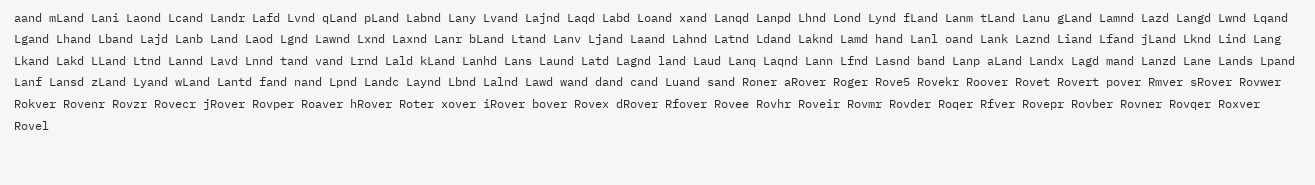aand mLand Lani Laond Lcand Landr Lafd Lvnd qLand pLand Labnd Lany Lvand Lajnd Laqd Labd Loand xand Lanqd Lanpd Lhnd Lond Lynd fLand Lanm tLand Lanu gLand Lamnd Lazd Langd Lwnd Lqand Lgand Lhand Lband Lajd Lanb Land Laod Lgnd Lawnd Lxnd Laxnd Lanr bLand Ltand Lanv Ljand Laand Lahnd Latnd Ldand Laknd Lamd hand Lanl oand Lank Laznd Liand Lfand jLand Lknd Lind Lang Lkand Lakd LLand Ltnd Lannd Lavd Lnnd tand vand Lrnd Lald kLand Lanhd Lans Laund Latd Lagnd land Laud Lanq Laqnd Lann Lfnd Lasnd band Lanp aLand Landx Lagd mand Lanzd Lane Lands Lpand Lanf Lansd zLand Lyand wLand Lantd fand nand Lpnd Landc Laynd Lbnd Lalnd Lawd wand dand cand Luand sand Roner aRover Roger Rove5 Rovekr Roover Rovet Rovert pover Rmver sRover Rovwer Rokver Rovenr Rovzr Rovecr jRover Rovper Roaver hRover Roter xover iRover bover Rovex dRover Rfover Rovee Rovhr Roveir Rovmr Rovder Roqer Rfver Rovepr Rovber Rovner Rovqer Roxver Rovel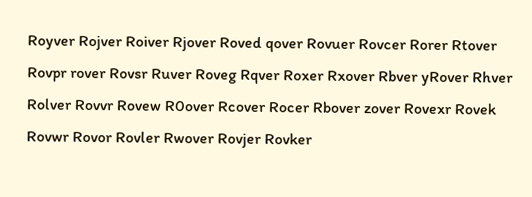Royver Rojver Roiver Rjover Roved qover Rovuer Rovcer Rorer Rtover Rovpr rover Rovsr Ruver Roveg Rqver Roxer Rxover Rbver yRover Rhver Rolver Rovvr Rovew R0over Rcover Rocer Rbover zover Rovexr Rovek Rovwr Rovor Rovler Rwover Rovjer Rovker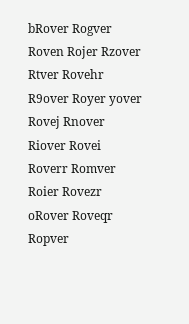bRover Rogver Roven Rojer Rzover Rtver Rovehr R9over Royer yover Rovej Rnover Riover Rovei Roverr Romver Roier Rovezr oRover Roveqr Ropver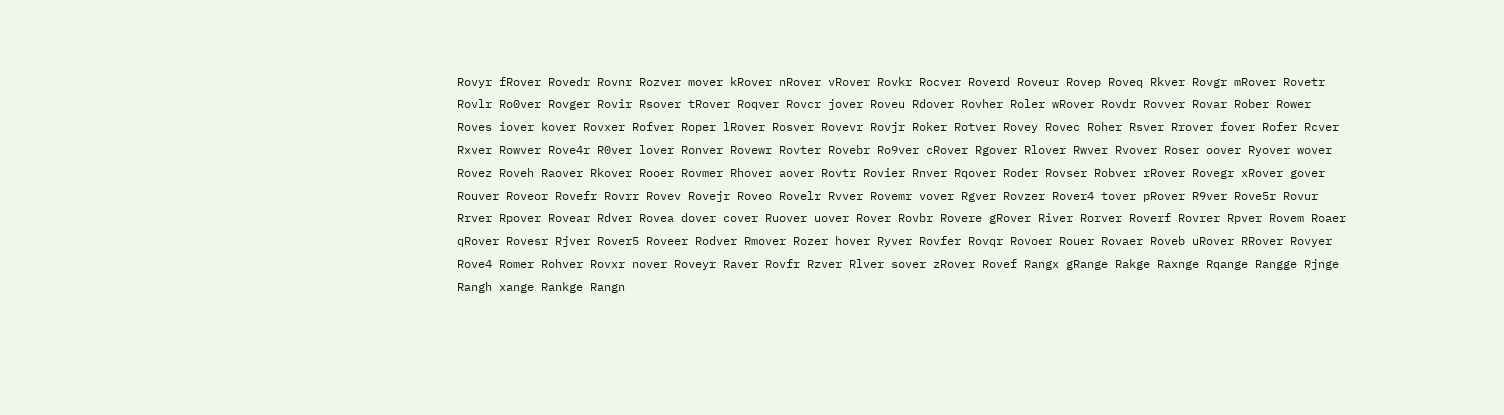Rovyr fRover Rovedr Rovnr Rozver mover kRover nRover vRover Rovkr Rocver Roverd Roveur Rovep Roveq Rkver Rovgr mRover Rovetr Rovlr Ro0ver Rovger Rovir Rsover tRover Roqver Rovcr jover Roveu Rdover Rovher Roler wRover Rovdr Rovver Rovar Rober Rower Roves iover kover Rovxer Rofver Roper lRover Rosver Rovevr Rovjr Roker Rotver Rovey Rovec Roher Rsver Rrover fover Rofer Rcver Rxver Rowver Rove4r R0ver lover Ronver Rovewr Rovter Rovebr Ro9ver cRover Rgover Rlover Rwver Rvover Roser oover Ryover wover Rovez Roveh Raover Rkover Rooer Rovmer Rhover aover Rovtr Rovier Rnver Rqover Roder Rovser Robver rRover Rovegr xRover gover Rouver Roveor Rovefr Rovrr Rovev Rovejr Roveo Rovelr Rvver Rovemr vover Rgver Rovzer Rover4 tover pRover R9ver Rove5r Rovur Rrver Rpover Rovear Rdver Rovea dover cover Ruover uover Rover Rovbr Rovere gRover River Rorver Roverf Rovrer Rpver Rovem Roaer qRover Rovesr Rjver Rover5 Roveer Rodver Rmover Rozer hover Ryver Rovfer Rovqr Rovoer Rouer Rovaer Roveb uRover RRover Rovyer Rove4 Romer Rohver Rovxr nover Roveyr Raver Rovfr Rzver Rlver sover zRover Rovef Rangx gRange Rakge Raxnge Rqange Rangge Rjnge Rangh xange Rankge Rangn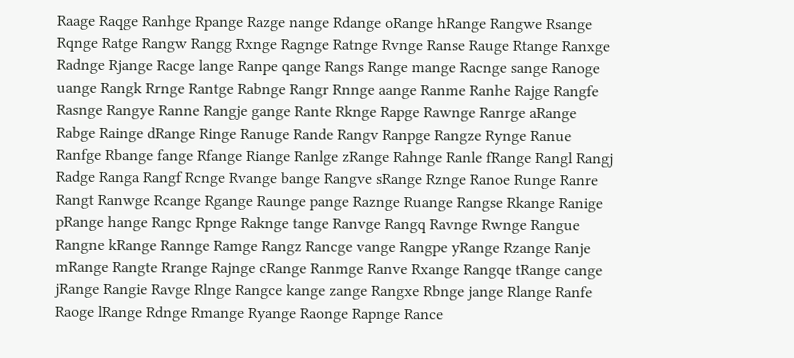Raage Raqge Ranhge Rpange Razge nange Rdange oRange hRange Rangwe Rsange Rqnge Ratge Rangw Rangg Rxnge Ragnge Ratnge Rvnge Ranse Rauge Rtange Ranxge Radnge Rjange Racge lange Ranpe qange Rangs Range mange Racnge sange Ranoge uange Rangk Rrnge Rantge Rabnge Rangr Rnnge aange Ranme Ranhe Rajge Rangfe Rasnge Rangye Ranne Rangje gange Rante Rknge Rapge Rawnge Ranrge aRange Rabge Rainge dRange Ringe Ranuge Rande Rangv Ranpge Rangze Rynge Ranue Ranfge Rbange fange Rfange Riange Ranlge zRange Rahnge Ranle fRange Rangl Rangj Radge Ranga Rangf Rcnge Rvange bange Rangve sRange Rznge Ranoe Runge Ranre Rangt Ranwge Rcange Rgange Raunge pange Raznge Ruange Rangse Rkange Ranige pRange hange Rangc Rpnge Raknge tange Ranvge Rangq Ravnge Rwnge Rangue Rangne kRange Rannge Ramge Rangz Rancge vange Rangpe yRange Rzange Ranje mRange Rangte Rrange Rajnge cRange Ranmge Ranve Rxange Rangqe tRange cange jRange Rangie Ravge Rlnge Rangce kange zange Rangxe Rbnge jange Rlange Ranfe Raoge lRange Rdnge Rmange Ryange Raonge Rapnge Rance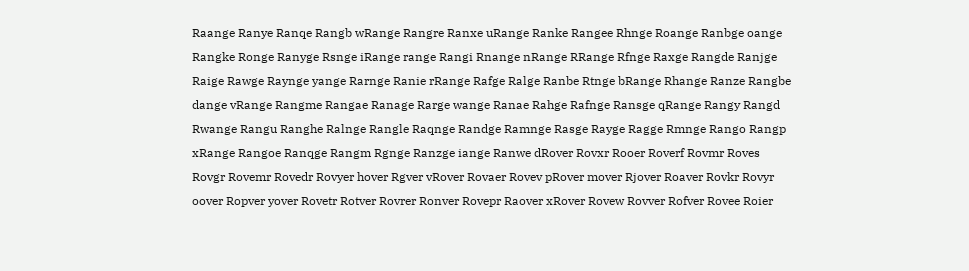Raange Ranye Ranqe Rangb wRange Rangre Ranxe uRange Ranke Rangee Rhnge Roange Ranbge oange Rangke Ronge Ranyge Rsnge iRange range Rangi Rnange nRange RRange Rfnge Raxge Rangde Ranjge Raige Rawge Raynge yange Rarnge Ranie rRange Rafge Ralge Ranbe Rtnge bRange Rhange Ranze Rangbe dange vRange Rangme Rangae Ranage Rarge wange Ranae Rahge Rafnge Ransge qRange Rangy Rangd Rwange Rangu Ranghe Ralnge Rangle Raqnge Randge Ramnge Rasge Rayge Ragge Rmnge Rango Rangp xRange Rangoe Ranqge Rangm Rgnge Ranzge iange Ranwe dRover Rovxr Rooer Roverf Rovmr Roves Rovgr Rovemr Rovedr Rovyer hover Rgver vRover Rovaer Rovev pRover mover Rjover Roaver Rovkr Rovyr oover Ropver yover Rovetr Rotver Rovrer Ronver Rovepr Raover xRover Rovew Rovver Rofver Rovee Roier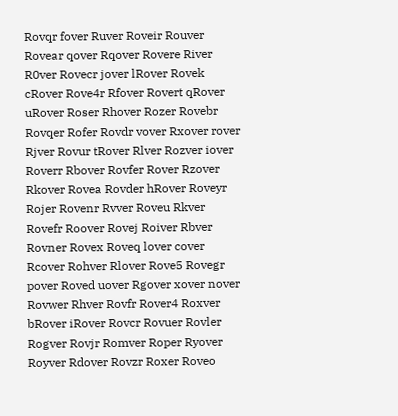Rovqr fover Ruver Roveir Rouver Rovear qover Rqover Rovere River R0ver Rovecr jover lRover Rovek cRover Rove4r Rfover Rovert qRover uRover Roser Rhover Rozer Rovebr Rovqer Rofer Rovdr vover Rxover rover Rjver Rovur tRover Rlver Rozver iover Roverr Rbover Rovfer Rover Rzover Rkover Rovea Rovder hRover Roveyr Rojer Rovenr Rvver Roveu Rkver Rovefr Roover Rovej Roiver Rbver Rovner Rovex Roveq lover cover Rcover Rohver Rlover Rove5 Rovegr pover Roved uover Rgover xover nover Rovwer Rhver Rovfr Rover4 Roxver bRover iRover Rovcr Rovuer Rovler Rogver Rovjr Romver Roper Ryover Royver Rdover Rovzr Roxer Roveo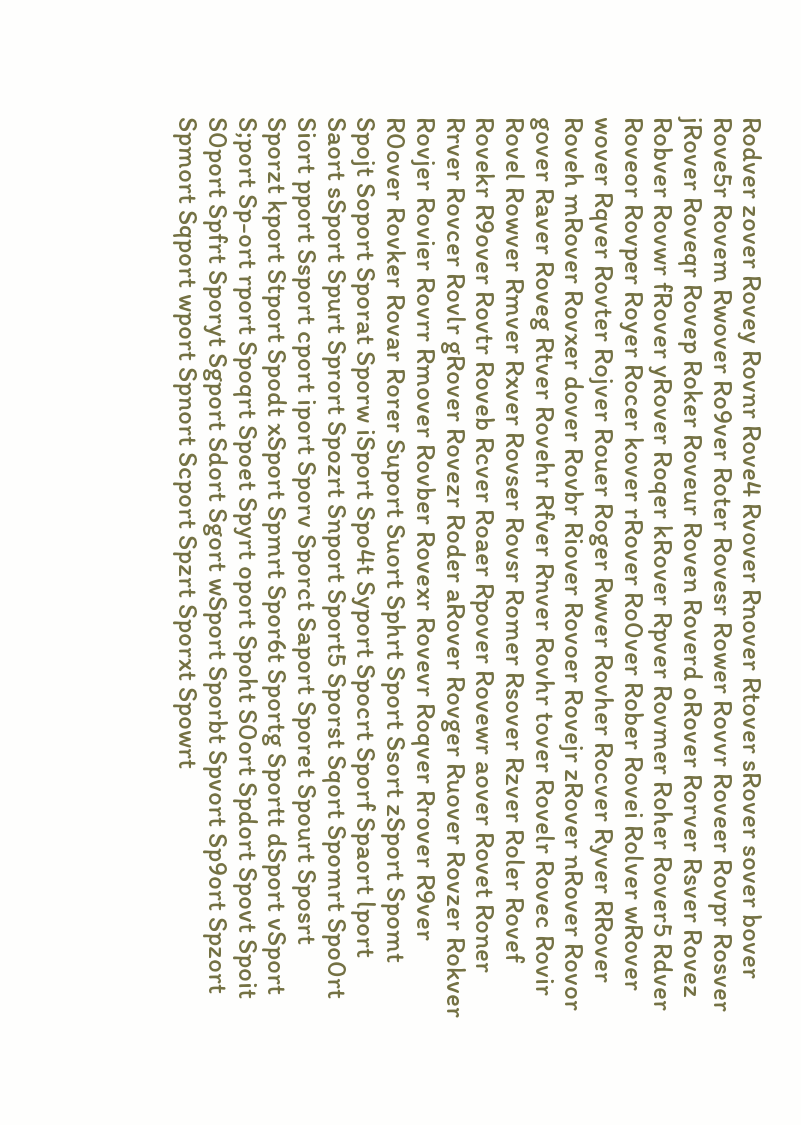Rodver zover Rovey Rovnr Rove4 Rvover Rnover Rtover sRover sover bover Rove5r Rovem Rwover Ro9ver Roter Rovesr Rower Rovvr Roveer Rovpr Rosver jRover Roveqr Rovep Roker Roveur Roven Roverd oRover Rorver Rsver Rovez Robver Rovwr fRover yRover Roqer kRover Rpver Rovmer Roher Rover5 Rdver Roveor Rovper Royer Rocer kover rRover Ro0ver Rober Rovei Rolver wRover wover Rqver Rovter Rojver Rouer Roger Rwver Rovher Rocver Ryver RRover Roveh mRover Rovxer dover Rovbr Riover Rovoer Rovejr zRover nRover Rovor gover Raver Roveg Rtver Rovehr Rfver Rnver Rovhr tover Rovelr Rovec Rovir Rovel Rowver Rmver Rxver Rovser Rovsr Romer Rsover Rzver Roler Rovef Rovekr R9over Rovtr Roveb Rcver Roaer Rpover Rovewr aover Rovet Roner Rrver Rovcer Rovlr gRover Rovezr Roder aRover Rovger Ruover Rovzer Rokver Rovjer Rovier Rovrr Rmover Rovber Rovexr Rovevr Roqver Rrover R9ver R0over Rovker Rovar Rorer Suport Suort Sphrt Sport Ssort zSport Spomt Spojt Soport Sporat Sporw iSport Spo4t Syport Spocrt Sporf Spaort lport Saort sSport Spurt Sprort Spozrt Snport Sport5 Sporst Sqort Spomrt Spo0rt Siort pport Ssport cport iport Sporv Sporct Saport Sporet Spourt Sposrt Sporzt kport Stport Spodt xSport Spmrt Spor6t Sportg Sportt dSport vSport S;port Sp-ort rport Spoqrt Spoet Spyrt oport Spoht S0ort Spdort Spovt Spoit S0port Spfrt Sporyt Sgport Sdort Sgort wSport Sporbt Spvort Sp9ort Spzort Spmort Sqport wport Spnort Scport Spzrt Sporxt Spowrt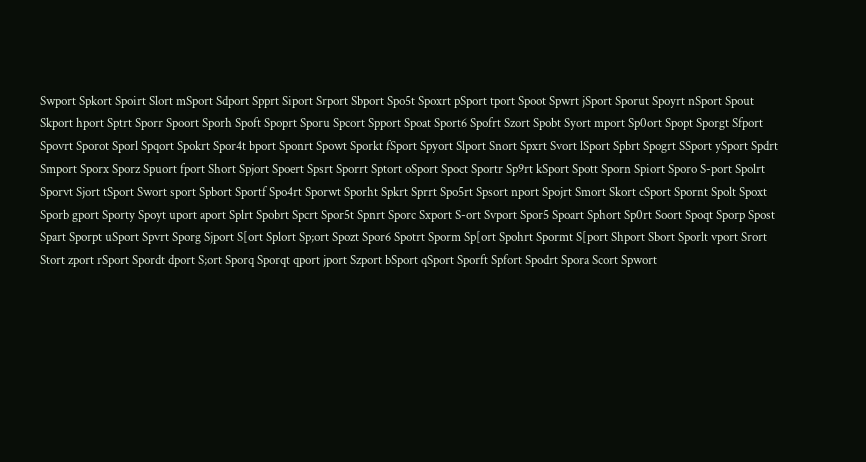Swport Spkort Spoirt Slort mSport Sdport Spprt Siport Srport Sbport Spo5t Spoxrt pSport tport Spoot Spwrt jSport Sporut Spoyrt nSport Spout Skport hport Sptrt Sporr Spoort Sporh Spoft Spoprt Sporu Spcort Spport Spoat Sport6 Spofrt Szort Spobt Syort mport Sp0ort Spopt Sporgt Sfport Spovrt Sporot Sporl Spqort Spokrt Spor4t bport Sponrt Spowt Sporkt fSport Spyort Slport Snort Spxrt Svort lSport Spbrt Spogrt SSport ySport Spdrt Smport Sporx Sporz Spuort fport Short Spjort Spoert Spsrt Sporrt Sptort oSport Spoct Sportr Sp9rt kSport Spott Sporn Spiort Sporo S-port Spolrt Sporvt Sjort tSport Swort sport Spbort Sportf Spo4rt Sporwt Sporht Spkrt Sprrt Spo5rt Spsort nport Spojrt Smort Skort cSport Spornt Spolt Spoxt Sporb gport Sporty Spoyt uport aport Splrt Spobrt Spcrt Spor5t Spnrt Sporc Sxport S-ort Svport Spor5 Spoart Sphort Sp0rt Soort Spoqt Sporp Spost Spart Sporpt uSport Spvrt Sporg Sjport S[ort Splort Sp;ort Spozt Spor6 Spotrt Sporm Sp[ort Spohrt Spormt S[port Shport Sbort Sporlt vport Srort Stort zport rSport Spordt dport S;ort Sporq Sporqt qport jport Szport bSport qSport Sporft Spfort Spodrt Spora Scort Spwort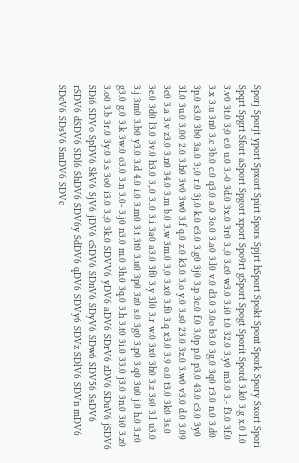Sporj Sporjt yport Spxort Spirt Spors Spjrt hSport Spokt Spont Spork Spory Sxort Spori Spqrt Spgrt Sfort aSport Spgort xport Spo9rt gSport Spogt Sporit Spord 3.k0 3.g x.0 l.0 3.v0 3t.0 3;0 e.0 u.0 3.-0 3d.0 3x.0 3r0 3.,0 3.c0 w3.0 3.i0 t.0 32.0 3.y0 m3.0 3.- f3.0 3f.0 3.x 3.u 3n0 3.c 3b.0 c.0 q3.0 a.0 3o.0 3.a0 3.l0 v.0 d3.0 3.0o b3.0 3g.0 3q0 r3.0 n.0 3.d0 3p.0 s3.0 3b0 3a.0 3;.0 r.0 3j.0 k.0 e3.0 3.g0 3j0 3.p 3c.0 f.0 3.0p p.0 p3.0 43.0 c3.0 3y0 3l.0 3u.0 3.00 2.0 3.h0 3v0 3w0 3.f q.0 z.0 k3.0 3.o y.0 3.s0 23.0 3z.0 3.w0 v3.0 d.0 3.09 3c0 3.a 3.v z3.0 3.n0 34.0 3.m b.0 3.w 3m.0 3,0 3.x0 3.f0 3.q x3.0 3.9 o.0 t3.0 3k0 3s.0 3e.0 3d0 l3.0 3v.0 h3.0 3,.0 3..0 3.i 3a0 a3.0 3f0 3.y 3l0 3.r w.0 3x0 3h0 3.z 3s0 3.l u3.0 3.j 3m0 3.b0 y3.0 3.d 4.0 i.0 3.m0 3.t 3t0 3.u0 3p0 3z0 s.0 3g0 3.p0 3.q0 3u0 j.0 h.0 3.r0 g3.0 g.0 3.k 3w.0 o3.0 3.n 3.0- 3.j0 n3.0 m.0 3h.0 3q.0 3.h 3.t0 3i.0 33.0 j3.0 3n.0 3i0 3.z0 3.o0 3.b 3r.0 3y.0 3.s 3o0 i3.0 3.;0 3k.0 SDVV6 yDV6 aDV6 SDrV6 zDV6 SDuV6 jSDV6 SDi6 SDVo SpDV6 SkV6 SjV6 jDV6 cSDV6 SDnV6 SDyV6 SDw6 SDV56 SsDV6 rSDV6 dSDV6 SDl6 ShDV6 SDV6y SdDV6 qDV6 SDVy6 SDVz SDlV6 SDVn mDV6 SDcV6 SDsV6 SmDV6 SDVc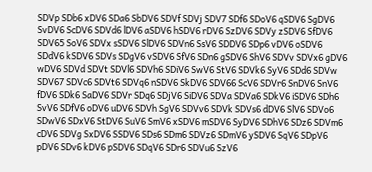SDVp SDb6 xDV6 SDa6 SbDV6 SDVf SDVj SDV7 SDf6 SDoV6 qSDV6 SgDV6 SvDV6 ScDV6 SDVd6 lDV6 aSDV6 hSDV6 rDV6 SzDV6 SDVy zSDV6 SfDV6 SDV65 SoV6 SDVx sSDV6 SlDV6 SDVn6 SsV6 SDDV6 SDp6 vDV6 oSDV6 SDdV6 kSDV6 SDVs SDgV6 vSDV6 SfV6 SDn6 gSDV6 ShV6 SDVv SDVx6 gDV6 wDV6 SDVd SDVt SDVl6 SDVh6 SDiV6 SwV6 StV6 SDVk6 SyV6 SDd6 SDVw SDV67 SDVc6 SDVt6 SDVq6 nSDV6 SkDV6 SDV66 ScV6 SDVr6 SnDV6 SnV6 fDV6 SDk6 SaDV6 SDVr SDq6 SDjV6 SiDV6 SDVa SDVa6 SDkV6 iSDV6 SDh6 SvV6 SDfV6 oDV6 uDV6 SDVh SgV6 SDVv6 SDVk SDVs6 dDV6 SlV6 SDVo6 SDwV6 SDxV6 StDV6 SuV6 SmV6 xSDV6 mSDV6 SyDV6 SDhV6 SDz6 SDVm6 cDV6 SDVg SxDV6 SSDV6 SDs6 SDm6 SDVz6 SDmV6 ySDV6 SqV6 SDpV6 pDV6 SDv6 kDV6 pSDV6 SDqV6 SDr6 SDVu6 SzV6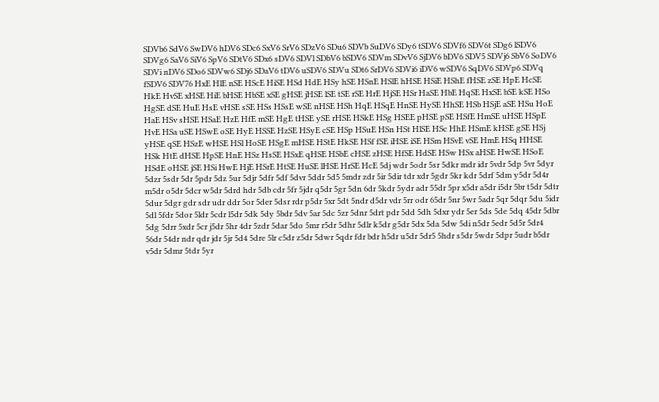SDVb6 SdV6 SwDV6 hDV6 SDc6 SxV6 SrV6 SDzV6 SDu6 SDVb SuDV6 SDy6 tSDV6 SDVf6 SDV6t SDg6 lSDV6 SDVg6 SaV6 SiV6 SpV6 SDtV6 SDx6 sDV6 SDVl SDbV6 bSDV6 SDVm SDvV6 SjDV6 bDV6 SDV5 SDVj6 SbV6 SoDV6 SDVi nDV6 SDo6 SDVw6 SDj6 SDaV6 tDV6 uSDV6 SDVu SDt6 SrDV6 SDVi6 iDV6 wSDV6 SqDV6 SDVp6 SDVq fSDV6 SDV76 HxE HlE nSE HScE HiSE HSd HdE HSy hSE HSnE HSlE hHSE HSiE HShE fHSE zSE HpE HcSE HkE HvSE xHSE HiE bHSE HbSE xSE gHSE jHSE lSE tSE rSE HrE HjSE HSr HaSE HbE HqSE HxSE bSE kSE HSo HgSE dSE HuE HsE vHSE sSE HSs HSsE wSE nHSE HSh HqE HSqE HnSE HySE HhSE HSb HSjE aSE HSu HoE HaE HSv sHSE HSaE HzE HfE mSE HgE tHSE ySE rHSE HSkE HSg HSEE pHSE pSE HSfE HmSE uHSE HSpE HvE HSa uSE HSwE oSE HyE HSSE HzSE HSyE cSE HSp HSuE HSn HSt HlSE HSc HhE HSmE kHSE gSE HSj yHSE qSE HSzE wHSE HSl HoSE HSgE mHSE HStE HkSE HSf fSE iHSE iSE HSm HSvE vSE HmE HSq HHSE HSk HtE dHSE HpSE HnE HSz HsSE HSxE qHSE HSbE cHSE zHSE HfSE HdSE HSw HSx aHSE HwSE HSoE HSdE oHSE jSE HSi HwE HjE HSrE HtSE HuSE lHSE HrSE HcE 5dj wdr 5odr 5sr 5dkr mdr idr 5vdr 5dp 5vr 5dyr 5dzr 5sdr 5dr 5pdr 5dz 5ur 5djr 5dfr 5df 5dvr 5ddr 5d5 5mdr zdr 5ir 5dir tdr xdr 5gdr 5kr kdr 5drf 5dm y5dr 5d4r m5dr o5dr 5dcr w5dr 5drd hdr 5db cdr 5fr 5jdr q5dr 5gr 5dn 6dr 5kdr 5ydr adr 55dr 5pr x5dr a5dr i5dr 5br t5dr 5dtr 5dur 5dgr gdr sdr udr ddr 5or 5der 5dsr rdr p5dr 5xr 5dt 5ndr d5dr vdr 5rr odr 65dr 5nr 5wr 5adr 5qr 5dqr 5du 5idr 5dl 5fdr 5dor 5ldr 5cdr l5dr 5dk 5dy 5bdr 5dv 5ar 5dc 5zr 5dnr 5drt pdr 5dd 5dh 5dxr ydr 5er 5ds 5de 5dq 45dr 5dbr 5dg 5drr 5xdr 5cr j5dr 5hr 4dr 5zdr 5dar 5do 5mr r5dr 5dhr 5dlr k5dr g5dr 5dx 5da 5dw 5di n5dr 5edr 5d5r 5dr4 56dr 54dr ndr qdr jdr 5jr 5d4 5dre 5lr c5dr z5dr 5dwr 5qdr fdr bdr h5dr u5dr 5dr5 5hdr s5dr 5wdr 5dpr 5udr b5dr v5dr 5dmr 5tdr 5yr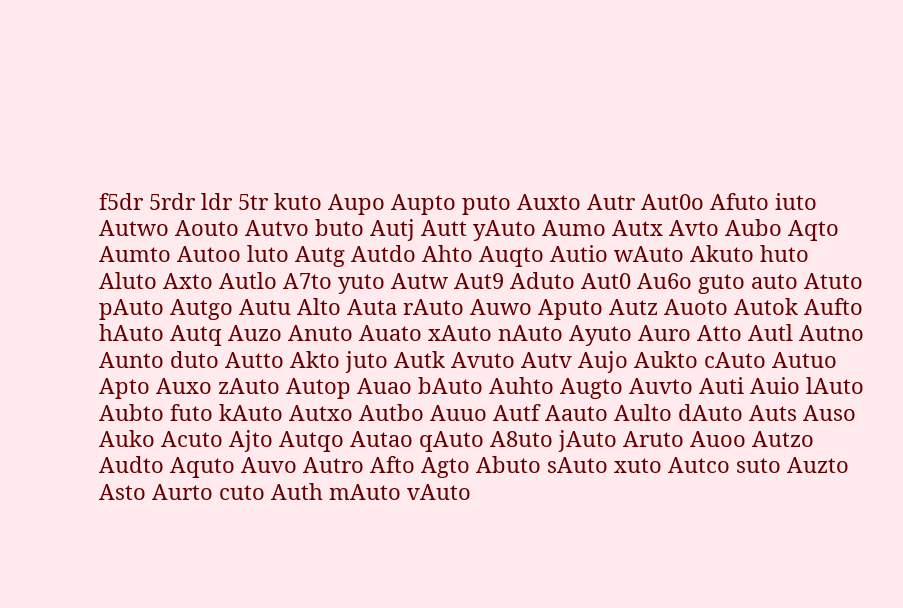f5dr 5rdr ldr 5tr kuto Aupo Aupto puto Auxto Autr Aut0o Afuto iuto Autwo Aouto Autvo buto Autj Autt yAuto Aumo Autx Avto Aubo Aqto Aumto Autoo luto Autg Autdo Ahto Auqto Autio wAuto Akuto huto Aluto Axto Autlo A7to yuto Autw Aut9 Aduto Aut0 Au6o guto auto Atuto pAuto Autgo Autu Alto Auta rAuto Auwo Aputo Autz Auoto Autok Aufto hAuto Autq Auzo Anuto Auato xAuto nAuto Ayuto Auro Atto Autl Autno Aunto duto Autto Akto juto Autk Avuto Autv Aujo Aukto cAuto Autuo Apto Auxo zAuto Autop Auao bAuto Auhto Augto Auvto Auti Auio lAuto Aubto futo kAuto Autxo Autbo Auuo Autf Aauto Aulto dAuto Auts Auso Auko Acuto Ajto Autqo Autao qAuto A8uto jAuto Aruto Auoo Autzo Audto Aquto Auvo Autro Afto Agto Abuto sAuto xuto Autco suto Auzto Asto Aurto cuto Auth mAuto vAuto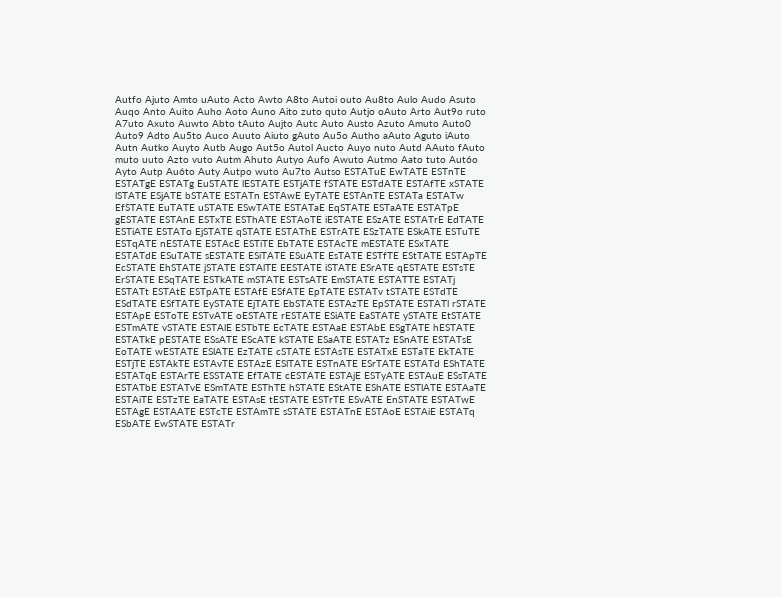Autfo Ajuto Amto uAuto Acto Awto A8to Autoi outo Au8to Aulo Audo Asuto Auqo Anto Auito Auho Aoto Auno Aito zuto quto Autjo oAuto Arto Aut9o ruto A7uto Axuto Auwto Abto tAuto Aujto Autc Auto Austo Azuto Amuto Auto0 Auto9 Adto Au5to Auco Auuto Aiuto gAuto Au5o Autho aAuto Aguto iAuto Autn Autko Auyto Autb Augo Aut5o Autol Aucto Auyo nuto Autd AAuto fAuto muto uuto Azto vuto Autm Ahuto Autyo Aufo Awuto Autmo Aato tuto Aut6o Ayto Autp Au6to Auty Autpo wuto Au7to Autso ESTATuE EwTATE ESTnTE ESTATgE ESTATg EuSTATE lESTATE ESTjATE fSTATE ESTdATE ESTAfTE xSTATE lSTATE ESjATE bSTATE ESTATn ESTAwE EyTATE ESTAnTE ESTATa ESTATw EfSTATE EuTATE uSTATE ESwTATE ESTATaE EqSTATE ESTaATE ESTATpE gESTATE ESTAnE ESTxTE ESThATE ESTAoTE iESTATE ESzATE ESTATrE EdTATE ESTiATE ESTATo EjSTATE qSTATE ESTAThE ESTrATE ESzTATE ESkATE ESTuTE ESTqATE nESTATE ESTAcE ESTiTE EbTATE ESTAcTE mESTATE ESxTATE ESTATdE ESuTATE sESTATE ESiTATE ESuATE EsTATE ESTfTE EStTATE ESTApTE EcSTATE EhSTATE jSTATE ESTAlTE EESTATE iSTATE ESrATE qESTATE ESTsTE ErSTATE ESqTATE ESTkATE mSTATE ESTsATE EmSTATE ESTATTE ESTATj ESTATt ESTAtE ESTpATE ESTAfE ESfATE EpTATE ESTATv tSTATE ESTdTE ESdTATE ESfTATE EySTATE EjTATE EbSTATE ESTAzTE EpSTATE ESTATl rSTATE ESTApE ESToTE ESTvATE oESTATE rESTATE ESiATE EaSTATE ySTATE EtSTATE ESTmATE vSTATE ESTAlE ESTbTE EcTATE ESTAaE ESTAbE ESgTATE hESTATE ESTATkE pESTATE ESsATE EScATE kSTATE ESaATE ESTATz ESnATE ESTATsE EoTATE wESTATE ESlATE EzTATE cSTATE ESTAsTE ESTATxE ESTaTE EkTATE ESTjTE ESTAkTE ESTAvTE ESTAzE ESlTATE ESTnATE ESrTATE ESTATd EShTATE ESTATqE ESTArTE ESSTATE EfTATE cESTATE ESTAjE ESTyATE ESTAuE ESsTATE ESTATbE ESTATvE ESmTATE ESThTE hSTATE EStATE EShATE ESTlATE ESTAaTE ESTAiTE ESTzTE EaTATE ESTAsE tESTATE ESTrTE ESvATE EnSTATE ESTATwE ESTAgE ESTAATE ESTcTE ESTAmTE sSTATE ESTATnE ESTAoE ESTAiE ESTATq ESbATE EwSTATE ESTATr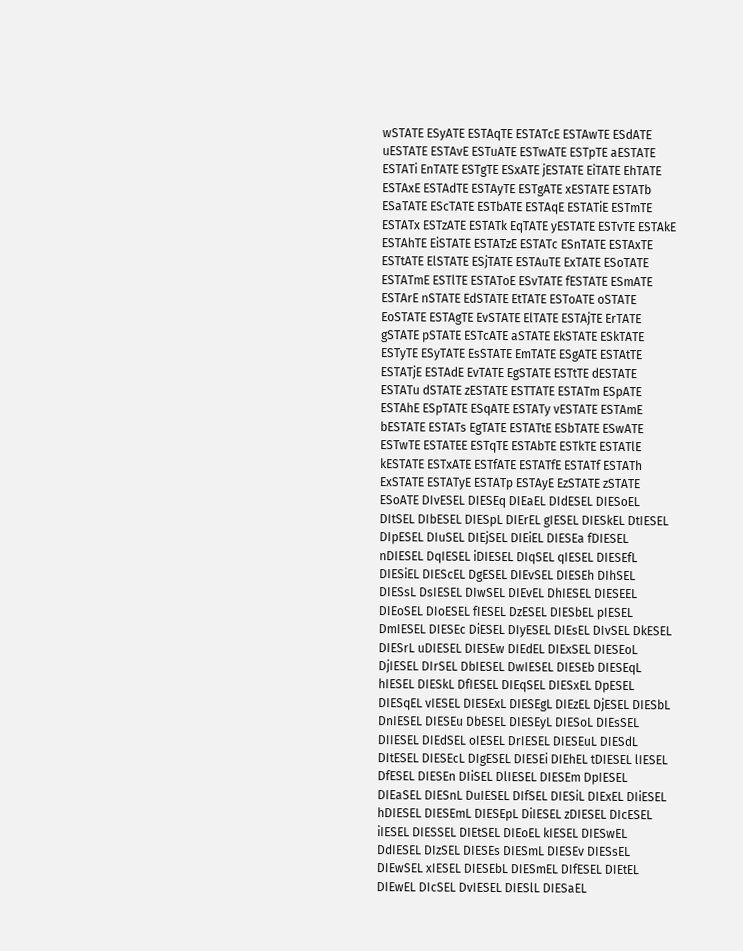wSTATE ESyATE ESTAqTE ESTATcE ESTAwTE ESdATE uESTATE ESTAvE ESTuATE ESTwATE ESTpTE aESTATE ESTATi EnTATE ESTgTE ESxATE jESTATE EiTATE EhTATE ESTAxE ESTAdTE ESTAyTE ESTgATE xESTATE ESTATb ESaTATE EScTATE ESTbATE ESTAqE ESTATiE ESTmTE ESTATx ESTzATE ESTATk EqTATE yESTATE ESTvTE ESTAkE ESTAhTE EiSTATE ESTATzE ESTATc ESnTATE ESTAxTE ESTtATE ElSTATE ESjTATE ESTAuTE ExTATE ESoTATE ESTATmE ESTlTE ESTAToE ESvTATE fESTATE ESmATE ESTArE nSTATE EdSTATE EtTATE ESToATE oSTATE EoSTATE ESTAgTE EvSTATE ElTATE ESTAjTE ErTATE gSTATE pSTATE ESTcATE aSTATE EkSTATE ESkTATE ESTyTE ESyTATE EsSTATE EmTATE ESgATE ESTAtTE ESTATjE ESTAdE EvTATE EgSTATE ESTtTE dESTATE ESTATu dSTATE zESTATE ESTTATE ESTATm ESpATE ESTAhE ESpTATE ESqATE ESTATy vESTATE ESTAmE bESTATE ESTATs EgTATE ESTATtE ESbTATE ESwATE ESTwTE ESTATEE ESTqTE ESTAbTE ESTkTE ESTATlE kESTATE ESTxATE ESTfATE ESTATfE ESTATf ESTATh ExSTATE ESTATyE ESTATp ESTAyE EzSTATE zSTATE ESoATE DIvESEL DIESEq DIEaEL DIdESEL DIESoEL DItSEL DIbESEL DIESpL DIErEL gIESEL DIESkEL DtIESEL DIpESEL DIuSEL DIEjSEL DIEiEL DIESEa fDIESEL nDIESEL DqIESEL iDIESEL DIqSEL qIESEL DIESEfL DIESiEL DIEScEL DgESEL DIEvSEL DIESEh DIhSEL DIESsL DsIESEL DIwSEL DIEvEL DhIESEL DIESEEL DIEoSEL DIoESEL fIESEL DzESEL DIESbEL pIESEL DmIESEL DIESEc DiESEL DIyESEL DIEsEL DIvSEL DkESEL DIESrL uDIESEL DIESEw DIEdEL DIExSEL DIESEoL DjIESEL DIrSEL DbIESEL DwIESEL DIESEb DIESEqL hIESEL DIESkL DfIESEL DIEqSEL DIESxEL DpESEL DIESqEL vIESEL DIESExL DIESEgL DIEzEL DjESEL DIESbL DnIESEL DIESEu DbESEL DIESEyL DIESoL DIEsSEL DIIESEL DIEdSEL oIESEL DrIESEL DIESEuL DIESdL DItESEL DIESEcL DIgESEL DIESEi DIEhEL tDIESEL lIESEL DfESEL DIESEn DIiSEL DlIESEL DIESEm DpIESEL DIEaSEL DIESnL DuIESEL DIfSEL DIESiL DIExEL DIiESEL hDIESEL DIESEmL DIESEpL DiIESEL zDIESEL DIcESEL iIESEL DIESSEL DIEtSEL DIEoEL kIESEL DIESwEL DdIESEL DIzSEL DIESEs DIESmL DIESEv DIESsEL DIEwSEL xIESEL DIESEbL DIESmEL DIfESEL DIEtEL DIEwEL DIcSEL DvIESEL DIESlL DIESaEL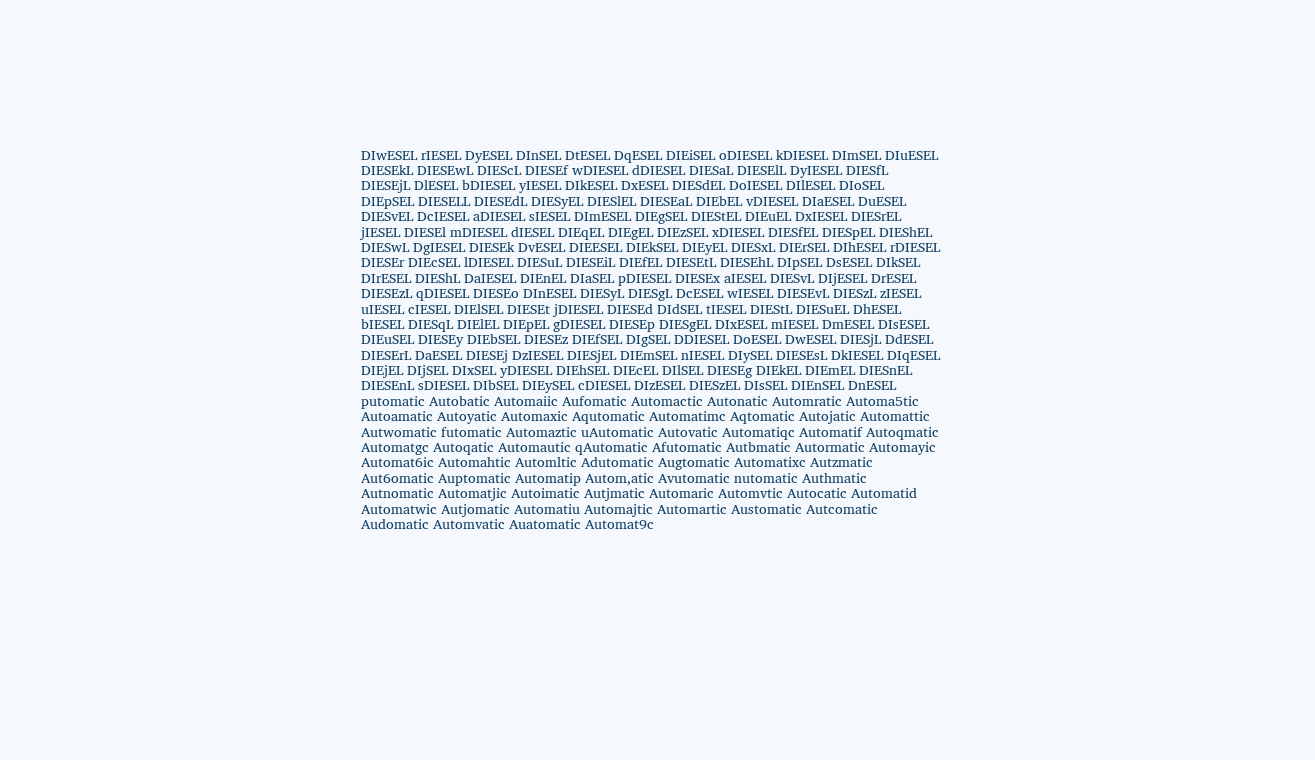DIwESEL rIESEL DyESEL DInSEL DtESEL DqESEL DIEiSEL oDIESEL kDIESEL DImSEL DIuESEL DIESEkL DIESEwL DIEScL DIESEf wDIESEL dDIESEL DIESaL DIESElL DyIESEL DIESfL DIESEjL DlESEL bDIESEL yIESEL DIkESEL DxESEL DIESdEL DoIESEL DIlESEL DIoSEL DIEpSEL DIESELL DIESEdL DIESyEL DIESlEL DIESEaL DIEbEL vDIESEL DIaESEL DuESEL DIESvEL DcIESEL aDIESEL sIESEL DImESEL DIEgSEL DIEStEL DIEuEL DxIESEL DIESrEL jIESEL DIESEl mDIESEL dIESEL DIEqEL DIEgEL DIEzSEL xDIESEL DIESfEL DIESpEL DIEShEL DIESwL DgIESEL DIESEk DvESEL DIEESEL DIEkSEL DIEyEL DIESxL DIErSEL DIhESEL rDIESEL DIESEr DIEcSEL lDIESEL DIESuL DIESEiL DIEfEL DIESEtL DIESEhL DIpSEL DsESEL DIkSEL DIrESEL DIEShL DaIESEL DIEnEL DIaSEL pDIESEL DIESEx aIESEL DIESvL DIjESEL DrESEL DIESEzL qDIESEL DIESEo DInESEL DIESyL DIESgL DcESEL wIESEL DIESEvL DIESzL zIESEL uIESEL cIESEL DIElSEL DIESEt jDIESEL DIESEd DIdSEL tIESEL DIEStL DIESuEL DhESEL bIESEL DIESqL DIElEL DIEpEL gDIESEL DIESEp DIESgEL DIxESEL mIESEL DmESEL DIsESEL DIEuSEL DIESEy DIEbSEL DIESEz DIEfSEL DIgSEL DDIESEL DoESEL DwESEL DIESjL DdESEL DIESErL DaESEL DIESEj DzIESEL DIESjEL DIEmSEL nIESEL DIySEL DIESEsL DkIESEL DIqESEL DIEjEL DIjSEL DIxSEL yDIESEL DIEhSEL DIEcEL DIlSEL DIESEg DIEkEL DIEmEL DIESnEL DIESEnL sDIESEL DIbSEL DIEySEL cDIESEL DIzESEL DIESzEL DIsSEL DIEnSEL DnESEL putomatic Autobatic Automaiic Aufomatic Automactic Autonatic Automratic Automa5tic Autoamatic Autoyatic Automaxic Aqutomatic Automatimc Aqtomatic Autojatic Automattic Autwomatic futomatic Automaztic uAutomatic Autovatic Automatiqc Automatif Autoqmatic Automatgc Autoqatic Automautic qAutomatic Afutomatic Autbmatic Autormatic Automayic Automat6ic Automahtic Automltic Adutomatic Augtomatic Automatixc Autzmatic Aut6omatic Auptomatic Automatip Autom,atic Avutomatic nutomatic Authmatic Autnomatic Automatjic Autoimatic Autjmatic Automaric Automvtic Autocatic Automatid Automatwic Autjomatic Automatiu Automajtic Automartic Austomatic Autcomatic Audomatic Automvatic Auatomatic Automat9c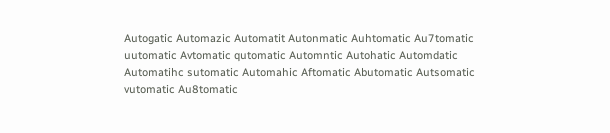Autogatic Automazic Automatit Autonmatic Auhtomatic Au7tomatic uutomatic Avtomatic qutomatic Automntic Autohatic Automdatic Automatihc sutomatic Automahic Aftomatic Abutomatic Autsomatic vutomatic Au8tomatic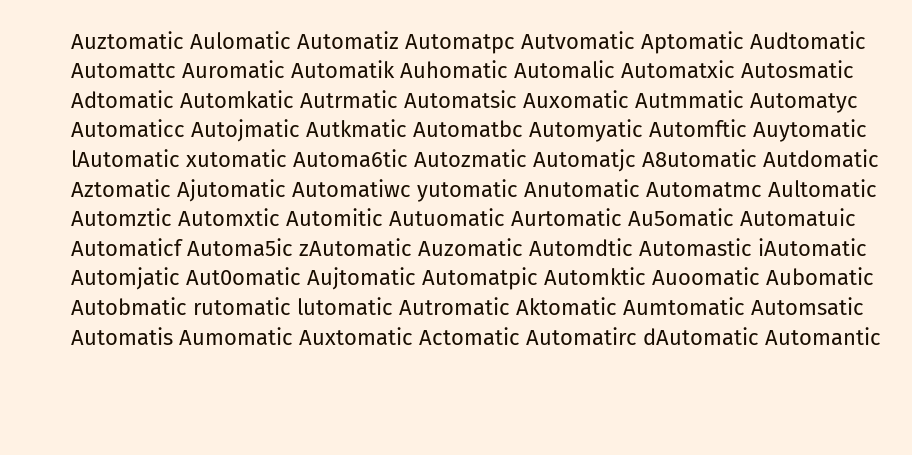Auztomatic Aulomatic Automatiz Automatpc Autvomatic Aptomatic Audtomatic Automattc Auromatic Automatik Auhomatic Automalic Automatxic Autosmatic Adtomatic Automkatic Autrmatic Automatsic Auxomatic Autmmatic Automatyc Automaticc Autojmatic Autkmatic Automatbc Automyatic Automftic Auytomatic lAutomatic xutomatic Automa6tic Autozmatic Automatjc A8utomatic Autdomatic Aztomatic Ajutomatic Automatiwc yutomatic Anutomatic Automatmc Aultomatic Automztic Automxtic Automitic Autuomatic Aurtomatic Au5omatic Automatuic Automaticf Automa5ic zAutomatic Auzomatic Automdtic Automastic iAutomatic Automjatic Aut0omatic Aujtomatic Automatpic Automktic Auoomatic Aubomatic Autobmatic rutomatic lutomatic Autromatic Aktomatic Aumtomatic Automsatic Automatis Aumomatic Auxtomatic Actomatic Automatirc dAutomatic Automantic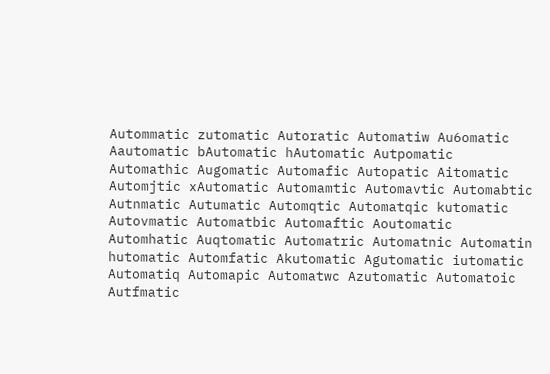Autommatic zutomatic Autoratic Automatiw Au6omatic Aautomatic bAutomatic hAutomatic Autpomatic Automathic Augomatic Automafic Autopatic Aitomatic Automjtic xAutomatic Automamtic Automavtic Automabtic Autnmatic Autumatic Automqtic Automatqic kutomatic Autovmatic Automatbic Automaftic Aoutomatic Automhatic Auqtomatic Automatric Automatnic Automatin hutomatic Automfatic Akutomatic Agutomatic iutomatic Automatiq Automapic Automatwc Azutomatic Automatoic Autfmatic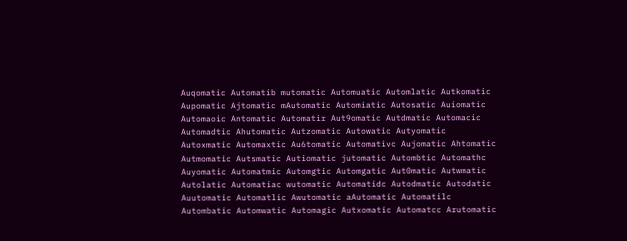Auqomatic Automatib mutomatic Automuatic Automlatic Autkomatic Aupomatic Ajtomatic mAutomatic Automiatic Autosatic Auiomatic Automaoic Antomatic Automatir Aut9omatic Autdmatic Automacic Automadtic Ahutomatic Autzomatic Autowatic Autyomatic Autoxmatic Automaxtic Au6tomatic Automativc Aujomatic Ahtomatic Autmomatic Autsmatic Autiomatic jutomatic Autombtic Automathc Auyomatic Automatmic Automgtic Automgatic Aut0matic Autwmatic Autolatic Automatiac wutomatic Automatidc Autodmatic Autodatic Auutomatic Automatlic Awutomatic aAutomatic Automatilc Autombatic Automwatic Automagic Autxomatic Automatcc Arutomatic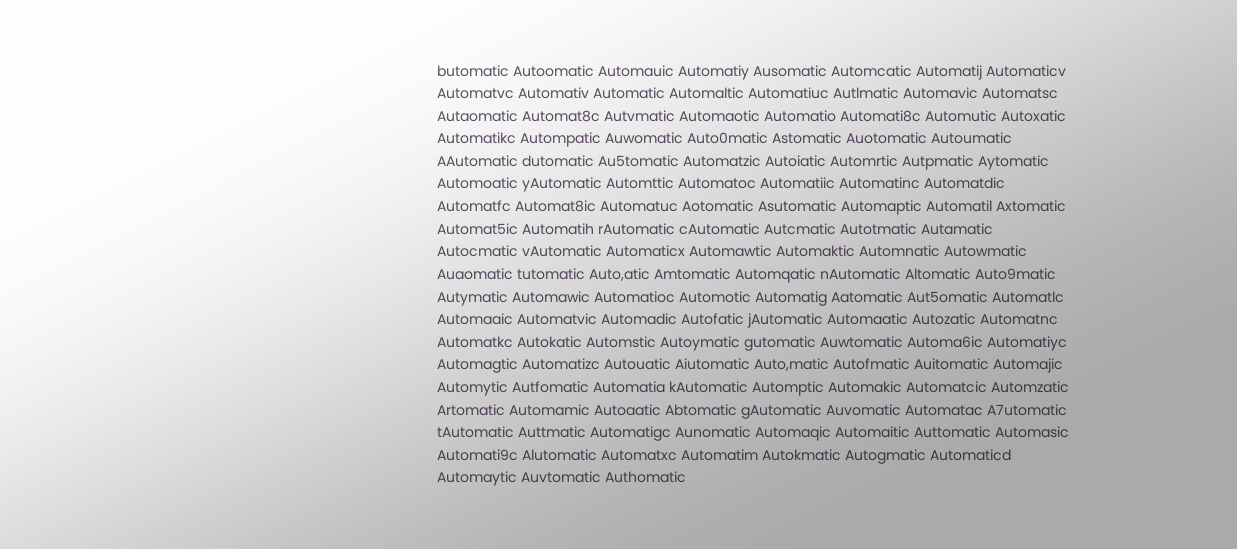butomatic Autoomatic Automauic Automatiy Ausomatic Automcatic Automatij Automaticv Automatvc Automativ Automatic Automaltic Automatiuc Autlmatic Automavic Automatsc Autaomatic Automat8c Autvmatic Automaotic Automatio Automati8c Automutic Autoxatic Automatikc Autompatic Auwomatic Auto0matic Astomatic Auotomatic Autoumatic AAutomatic dutomatic Au5tomatic Automatzic Autoiatic Automrtic Autpmatic Aytomatic Automoatic yAutomatic Automttic Automatoc Automatiic Automatinc Automatdic Automatfc Automat8ic Automatuc Aotomatic Asutomatic Automaptic Automatil Axtomatic Automat5ic Automatih rAutomatic cAutomatic Autcmatic Autotmatic Autamatic Autocmatic vAutomatic Automaticx Automawtic Automaktic Automnatic Autowmatic Auaomatic tutomatic Auto,atic Amtomatic Automqatic nAutomatic Altomatic Auto9matic Autymatic Automawic Automatioc Automotic Automatig Aatomatic Aut5omatic Automatlc Automaaic Automatvic Automadic Autofatic jAutomatic Automaatic Autozatic Automatnc Automatkc Autokatic Automstic Autoymatic gutomatic Auwtomatic Automa6ic Automatiyc Automagtic Automatizc Autouatic Aiutomatic Auto,matic Autofmatic Auitomatic Automajic Automytic Autfomatic Automatia kAutomatic Automptic Automakic Automatcic Automzatic Artomatic Automamic Autoaatic Abtomatic gAutomatic Auvomatic Automatac A7utomatic tAutomatic Auttmatic Automatigc Aunomatic Automaqic Automaitic Auttomatic Automasic Automati9c Alutomatic Automatxc Automatim Autokmatic Autogmatic Automaticd Automaytic Auvtomatic Authomatic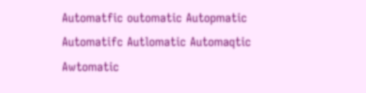Automatfic outomatic Autopmatic Automatifc Autlomatic Automaqtic Awtomatic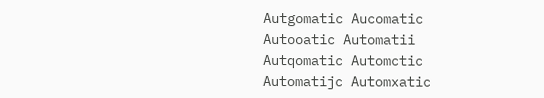Autgomatic Aucomatic Autooatic Automatii Autqomatic Automctic Automatijc Automxatic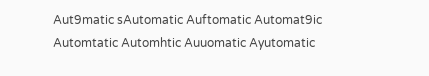Aut9matic sAutomatic Auftomatic Automat9ic Automtatic Automhtic Auuomatic Ayutomatic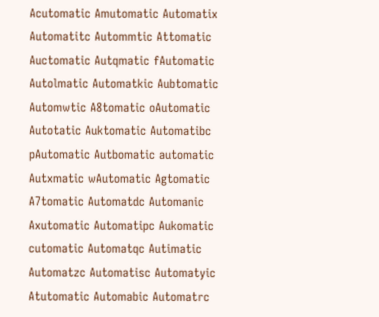Acutomatic Amutomatic Automatix Automatitc Autommtic Attomatic Auctomatic Autqmatic fAutomatic Autolmatic Automatkic Aubtomatic Automwtic A8tomatic oAutomatic Autotatic Auktomatic Automatibc pAutomatic Autbomatic automatic Autxmatic wAutomatic Agtomatic A7tomatic Automatdc Automanic Axutomatic Automatipc Aukomatic cutomatic Automatqc Autimatic Automatzc Automatisc Automatyic Atutomatic Automabic Automatrc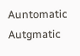Auntomatic Autgmatic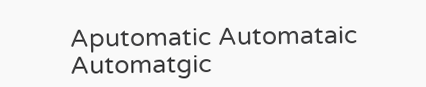Aputomatic Automataic Automatgic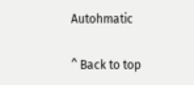Autohmatic

^ Back to top